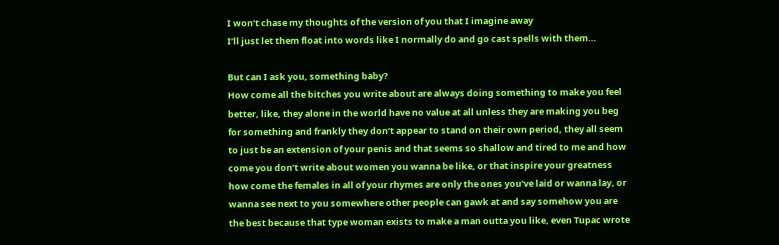I won’t chase my thoughts of the version of you that I imagine away
I’ll just let them float into words like I normally do and go cast spells with them…

But can I ask you, something baby?
How come all the bitches you write about are always doing something to make you feel better, like, they alone in the world have no value at all unless they are making you beg for something and frankly they don’t appear to stand on their own period, they all seem to just be an extension of your penis and that seems so shallow and tired to me and how come you don’t write about women you wanna be like, or that inspire your greatness how come the females in all of your rhymes are only the ones you’ve laid or wanna lay, or wanna see next to you somewhere other people can gawk at and say somehow you are the best because that type woman exists to make a man outta you like, even Tupac wrote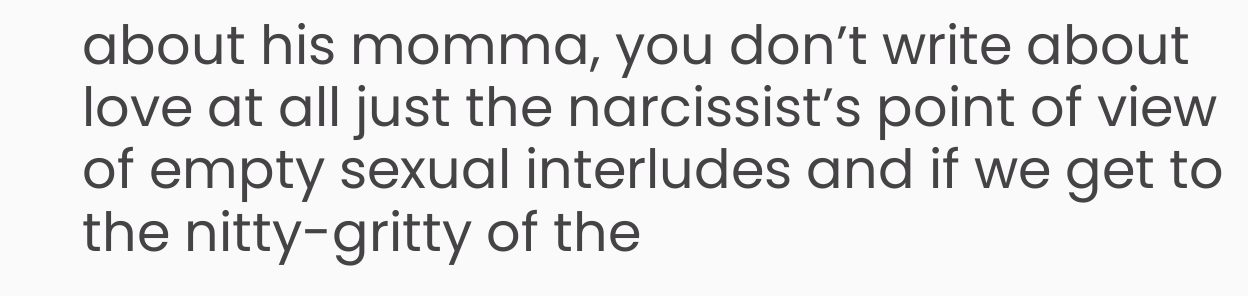about his momma, you don’t write about love at all just the narcissist’s point of view of empty sexual interludes and if we get to the nitty-gritty of the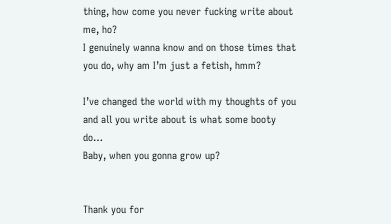thing, how come you never fucking write about me, ho?
I genuinely wanna know and on those times that you do, why am I’m just a fetish, hmm?

I’ve changed the world with my thoughts of you
and all you write about is what some booty do…
Baby, when you gonna grow up?


Thank you for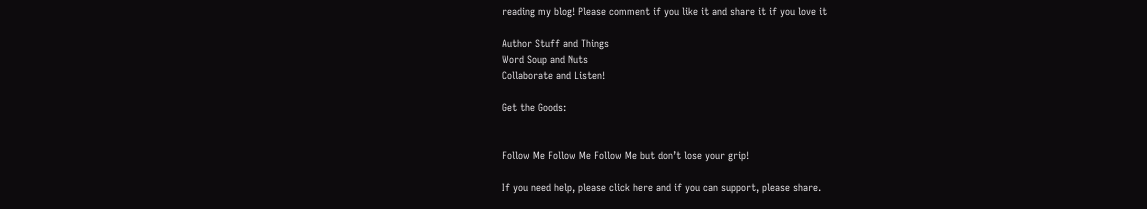reading my blog! Please comment if you like it and share it if you love it

Author Stuff and Things
Word Soup and Nuts
Collaborate and Listen!

Get the Goods:


Follow Me Follow Me Follow Me but don’t lose your grip!

If you need help, please click here and if you can support, please share.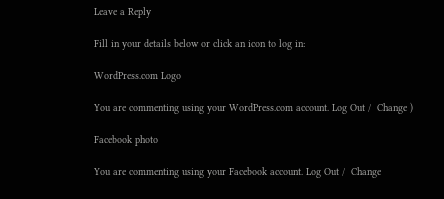Leave a Reply

Fill in your details below or click an icon to log in:

WordPress.com Logo

You are commenting using your WordPress.com account. Log Out /  Change )

Facebook photo

You are commenting using your Facebook account. Log Out /  Change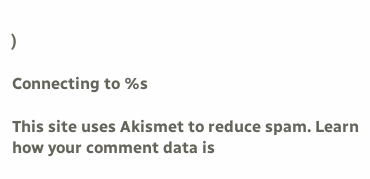)

Connecting to %s

This site uses Akismet to reduce spam. Learn how your comment data is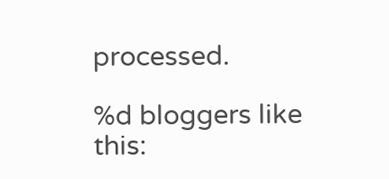processed.

%d bloggers like this: